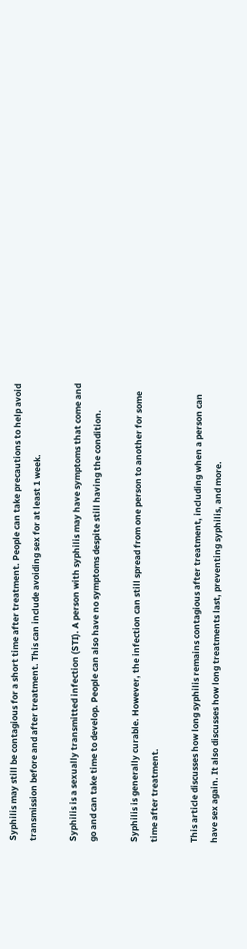Syphilis may still be contagious for a short time after treatment. People can take precautions to help avoid transmission before and after treatment. This can include avoiding sex for at least 1 week.

Syphilis is a sexually transmitted infection (STI). A person with syphilis may have symptoms that come and go and can take time to develop. People can also have no symptoms despite still having the condition.

Syphilis is generally curable. However, the infection can still spread from one person to another for some time after treatment.

This article discusses how long syphilis remains contagious after treatment, including when a person can have sex again. It also discusses how long treatments last, preventing syphilis, and more.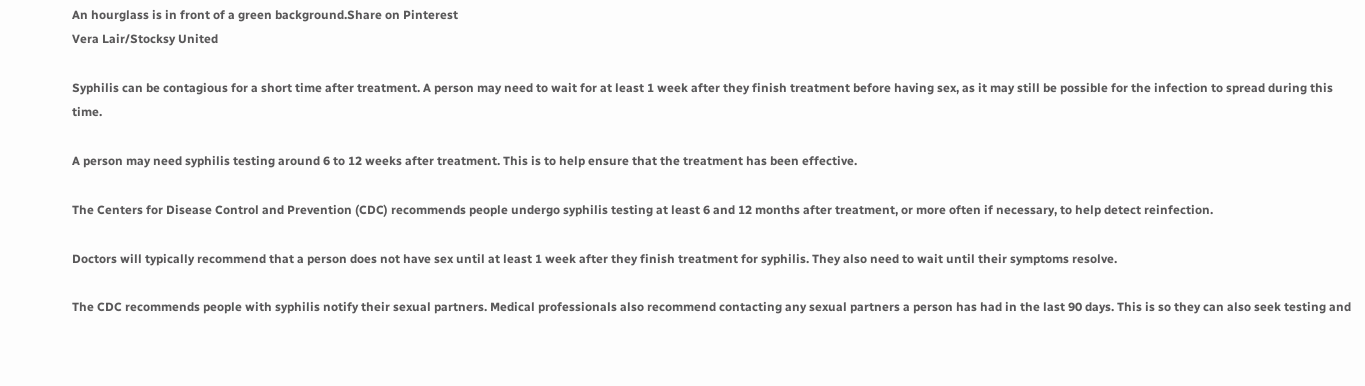An hourglass is in front of a green background.Share on Pinterest
Vera Lair/Stocksy United

Syphilis can be contagious for a short time after treatment. A person may need to wait for at least 1 week after they finish treatment before having sex, as it may still be possible for the infection to spread during this time.

A person may need syphilis testing around 6 to 12 weeks after treatment. This is to help ensure that the treatment has been effective.

The Centers for Disease Control and Prevention (CDC) recommends people undergo syphilis testing at least 6 and 12 months after treatment, or more often if necessary, to help detect reinfection.

Doctors will typically recommend that a person does not have sex until at least 1 week after they finish treatment for syphilis. They also need to wait until their symptoms resolve.

The CDC recommends people with syphilis notify their sexual partners. Medical professionals also recommend contacting any sexual partners a person has had in the last 90 days. This is so they can also seek testing and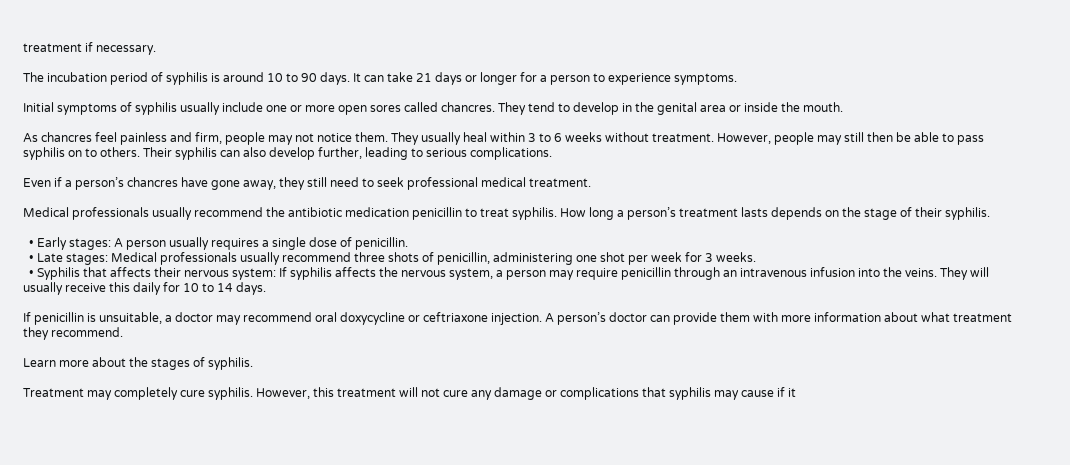treatment if necessary.

The incubation period of syphilis is around 10 to 90 days. It can take 21 days or longer for a person to experience symptoms.

Initial symptoms of syphilis usually include one or more open sores called chancres. They tend to develop in the genital area or inside the mouth.

As chancres feel painless and firm, people may not notice them. They usually heal within 3 to 6 weeks without treatment. However, people may still then be able to pass syphilis on to others. Their syphilis can also develop further, leading to serious complications.

Even if a person’s chancres have gone away, they still need to seek professional medical treatment.

Medical professionals usually recommend the antibiotic medication penicillin to treat syphilis. How long a person’s treatment lasts depends on the stage of their syphilis.

  • Early stages: A person usually requires a single dose of penicillin.
  • Late stages: Medical professionals usually recommend three shots of penicillin, administering one shot per week for 3 weeks.
  • Syphilis that affects their nervous system: If syphilis affects the nervous system, a person may require penicillin through an intravenous infusion into the veins. They will usually receive this daily for 10 to 14 days.

If penicillin is unsuitable, a doctor may recommend oral doxycycline or ceftriaxone injection. A person’s doctor can provide them with more information about what treatment they recommend.

Learn more about the stages of syphilis.

Treatment may completely cure syphilis. However, this treatment will not cure any damage or complications that syphilis may cause if it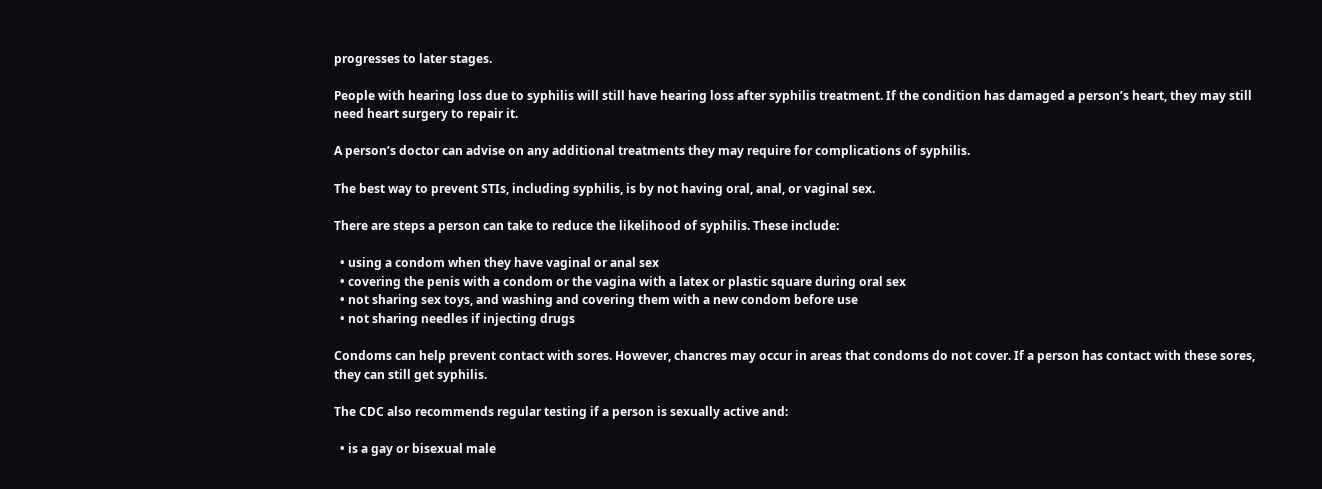progresses to later stages.

People with hearing loss due to syphilis will still have hearing loss after syphilis treatment. If the condition has damaged a person’s heart, they may still need heart surgery to repair it.

A person’s doctor can advise on any additional treatments they may require for complications of syphilis.

The best way to prevent STIs, including syphilis, is by not having oral, anal, or vaginal sex.

There are steps a person can take to reduce the likelihood of syphilis. These include:

  • using a condom when they have vaginal or anal sex
  • covering the penis with a condom or the vagina with a latex or plastic square during oral sex
  • not sharing sex toys, and washing and covering them with a new condom before use
  • not sharing needles if injecting drugs

Condoms can help prevent contact with sores. However, chancres may occur in areas that condoms do not cover. If a person has contact with these sores, they can still get syphilis.

The CDC also recommends regular testing if a person is sexually active and:

  • is a gay or bisexual male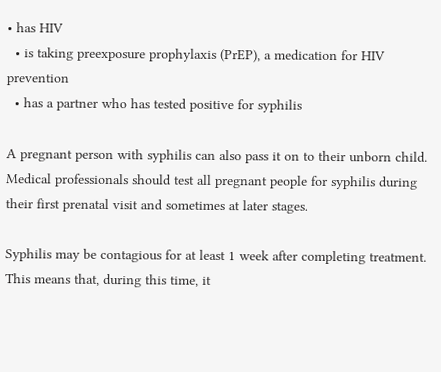• has HIV
  • is taking preexposure prophylaxis (PrEP), a medication for HIV prevention
  • has a partner who has tested positive for syphilis

A pregnant person with syphilis can also pass it on to their unborn child. Medical professionals should test all pregnant people for syphilis during their first prenatal visit and sometimes at later stages.

Syphilis may be contagious for at least 1 week after completing treatment. This means that, during this time, it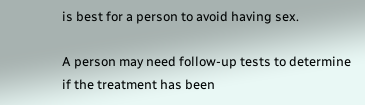is best for a person to avoid having sex.

A person may need follow-up tests to determine if the treatment has been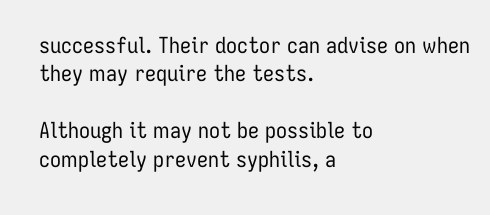successful. Their doctor can advise on when they may require the tests.

Although it may not be possible to completely prevent syphilis, a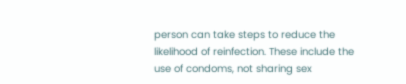person can take steps to reduce the likelihood of reinfection. These include the use of condoms, not sharing sex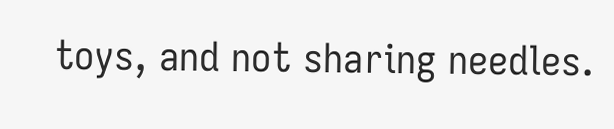toys, and not sharing needles.